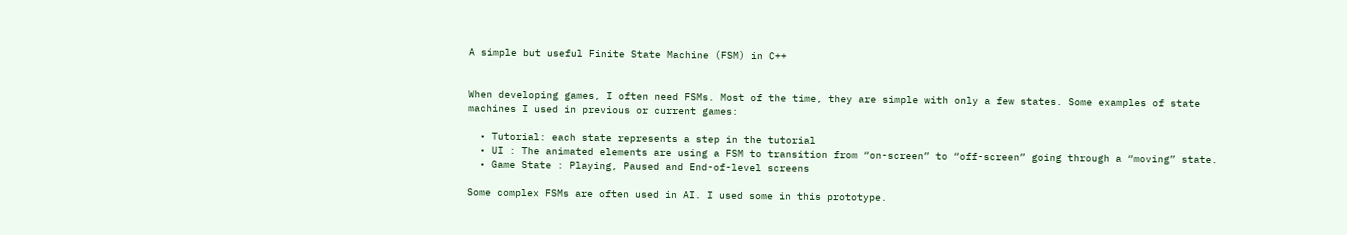A simple but useful Finite State Machine (FSM) in C++


When developing games, I often need FSMs. Most of the time, they are simple with only a few states. Some examples of state machines I used in previous or current games:

  • Tutorial: each state represents a step in the tutorial
  • UI : The animated elements are using a FSM to transition from “on-screen” to “off-screen” going through a “moving” state.
  • Game State : Playing, Paused and End-of-level screens

Some complex FSMs are often used in AI. I used some in this prototype.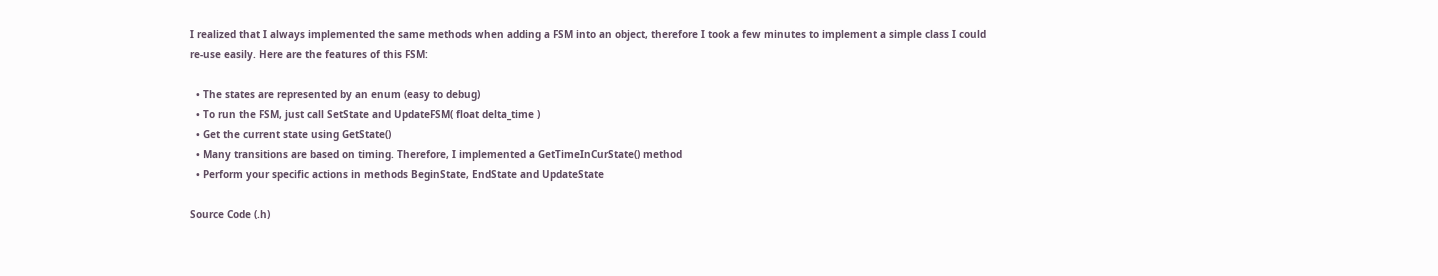I realized that I always implemented the same methods when adding a FSM into an object, therefore I took a few minutes to implement a simple class I could re-use easily. Here are the features of this FSM:

  • The states are represented by an enum (easy to debug)
  • To run the FSM, just call SetState and UpdateFSM( float delta_time )
  • Get the current state using GetState()
  • Many transitions are based on timing. Therefore, I implemented a GetTimeInCurState() method
  • Perform your specific actions in methods BeginState, EndState and UpdateState

Source Code (.h)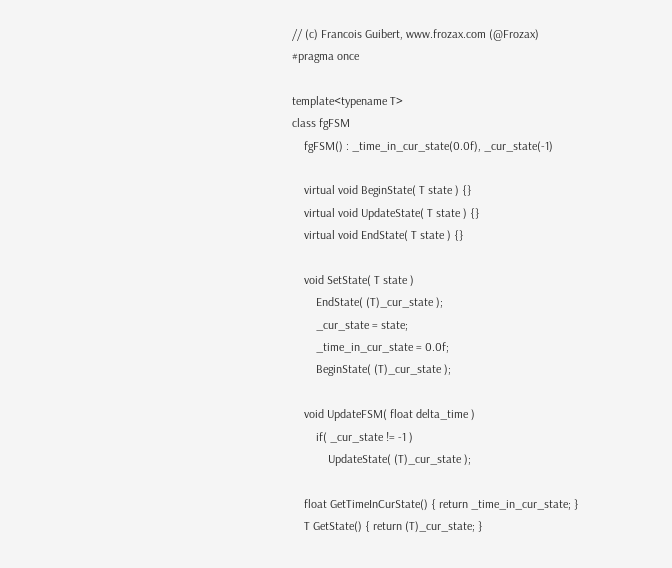// (c) Francois Guibert, www.frozax.com (@Frozax)
#pragma once

template<typename T>
class fgFSM
    fgFSM() : _time_in_cur_state(0.0f), _cur_state(-1)

    virtual void BeginState( T state ) {}
    virtual void UpdateState( T state ) {}
    virtual void EndState( T state ) {}

    void SetState( T state )
        EndState( (T)_cur_state );
        _cur_state = state;
        _time_in_cur_state = 0.0f;
        BeginState( (T)_cur_state );

    void UpdateFSM( float delta_time )
        if( _cur_state != -1 )
            UpdateState( (T)_cur_state );

    float GetTimeInCurState() { return _time_in_cur_state; }
    T GetState() { return (T)_cur_state; }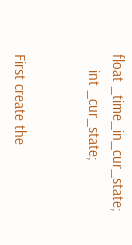float _time_in_cur_state;
    int _cur_state;


First create the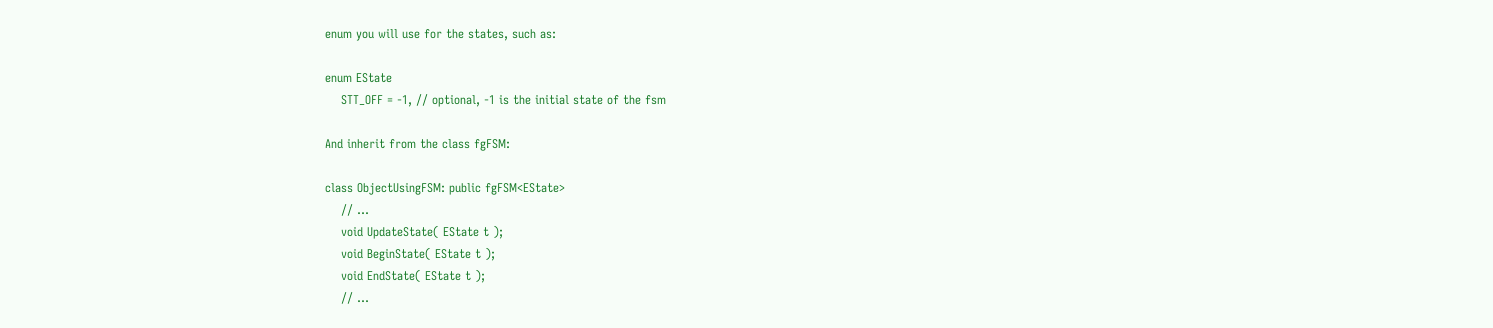enum you will use for the states, such as:

enum EState
    STT_OFF = -1, // optional, -1 is the initial state of the fsm

And inherit from the class fgFSM:

class ObjectUsingFSM: public fgFSM<EState>
    // ...
    void UpdateState( EState t );
    void BeginState( EState t );
    void EndState( EState t );
    // ...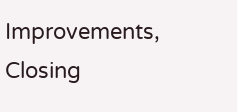Improvements, Closing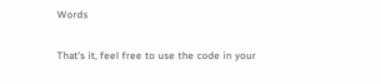Words

That’s it, feel free to use the code in your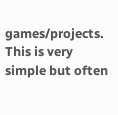games/projects. This is very simple but often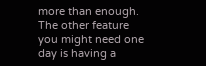more than enough. The other feature you might need one day is having a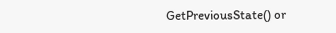GetPreviousState() or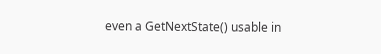even a GetNextState() usable in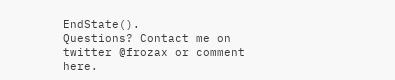EndState().
Questions? Contact me on twitter @frozax or comment here.